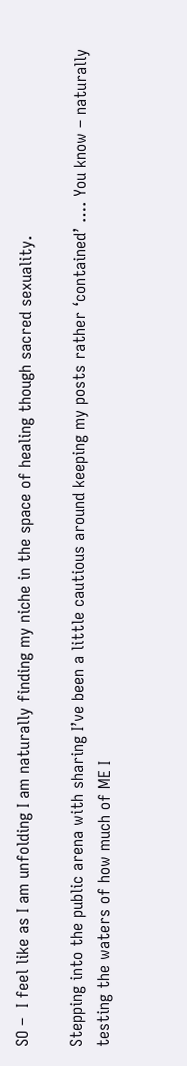SO –  I feel like as I am unfolding I am naturally finding my niche in the space of healing though sacred sexuality.

Stepping into the public arena with sharing I’ve been a little cautious around keeping my posts rather ‘contained’ …. You know – naturally testing the waters of how much of ME I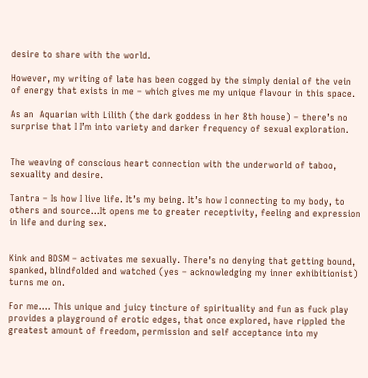desire to share with the world.

However, my writing of late has been cogged by the simply denial of the vein of energy that exists in me – which gives me my unique flavour in this space.

As an  Aquarian with Lilith (the dark goddess in her 8th house) – there’s no surprise that I I’m into variety and darker frequency of sexual exploration.


The weaving of conscious heart connection with the underworld of taboo, sexuality and desire.

Tantra – Is how I live life. It’s my being. It’s how I connecting to my body, to others and source…It opens me to greater receptivity, feeling and expression in life and during sex.


Kink and BDSM – activates me sexually. There’s no denying that getting bound, spanked, blindfolded and watched (yes – acknowledging my inner exhibitionist) turns me on.

For me…. This unique and juicy tincture of spirituality and fun as fuck play provides a playground of erotic edges, that once explored, have rippled the greatest amount of freedom, permission and self acceptance into my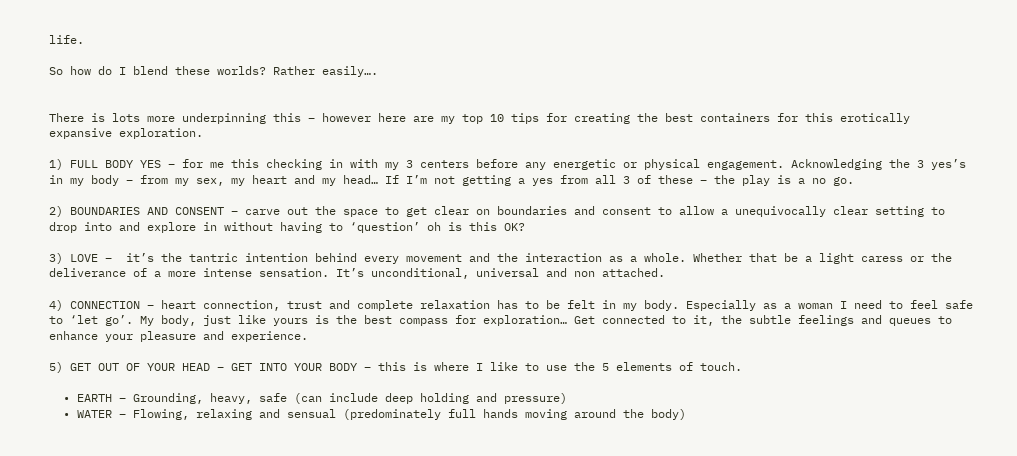life.

So how do I blend these worlds? Rather easily….


There is lots more underpinning this – however here are my top 10 tips for creating the best containers for this erotically expansive exploration.

1) FULL BODY YES – for me this checking in with my 3 centers before any energetic or physical engagement. Acknowledging the 3 yes’s in my body – from my sex, my heart and my head… If I’m not getting a yes from all 3 of these – the play is a no go.

2) BOUNDARIES AND CONSENT – carve out the space to get clear on boundaries and consent to allow a unequivocally clear setting to drop into and explore in without having to ‘question’ oh is this OK?

3) LOVE –  it’s the tantric intention behind every movement and the interaction as a whole. Whether that be a light caress or the deliverance of a more intense sensation. It’s unconditional, universal and non attached.

4) CONNECTION – heart connection, trust and complete relaxation has to be felt in my body. Especially as a woman I need to feel safe to ‘let go’. My body, just like yours is the best compass for exploration… Get connected to it, the subtle feelings and queues to enhance your pleasure and experience.

5) GET OUT OF YOUR HEAD – GET INTO YOUR BODY – this is where I like to use the 5 elements of touch.

  • EARTH – Grounding, heavy, safe (can include deep holding and pressure)
  • WATER – Flowing, relaxing and sensual (predominately full hands moving around the body)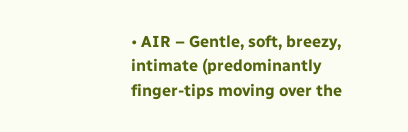• AIR – Gentle, soft, breezy, intimate (predominantly finger-tips moving over the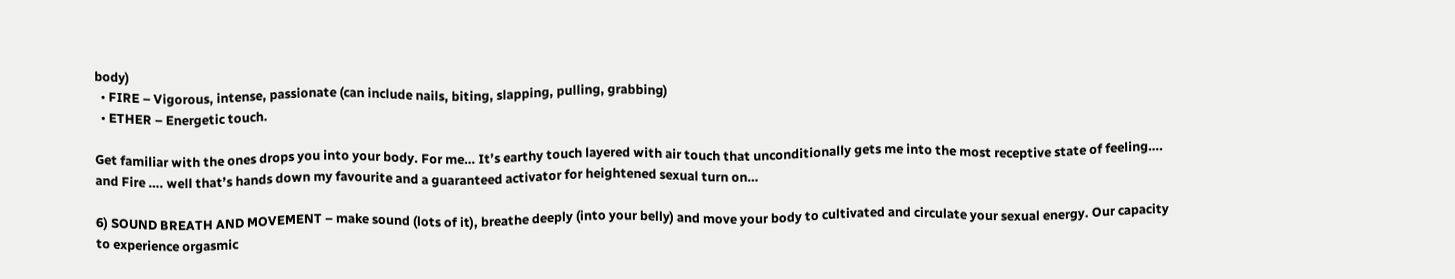body)
  • FIRE – Vigorous, intense, passionate (can include nails, biting, slapping, pulling, grabbing)
  • ETHER – Energetic touch.

Get familiar with the ones drops you into your body. For me… It’s earthy touch layered with air touch that unconditionally gets me into the most receptive state of feeling…. and Fire …. well that’s hands down my favourite and a guaranteed activator for heightened sexual turn on…

6) SOUND BREATH AND MOVEMENT – make sound (lots of it), breathe deeply (into your belly) and move your body to cultivated and circulate your sexual energy. Our capacity to experience orgasmic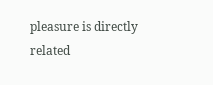pleasure is directly related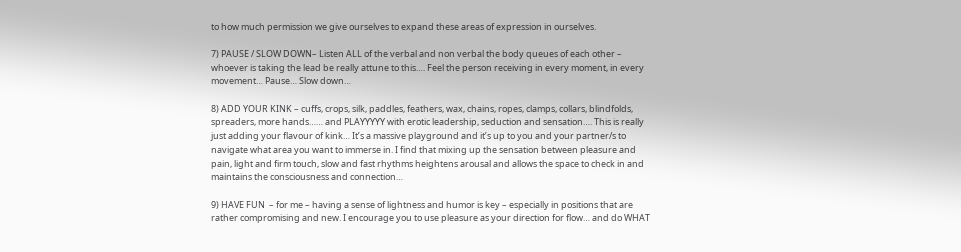to how much permission we give ourselves to expand these areas of expression in ourselves.

7) PAUSE / SLOW DOWN– Listen ALL of the verbal and non verbal the body queues of each other – whoever is taking the lead be really attune to this…. Feel the person receiving in every moment, in every movement… Pause… Slow down…

8) ADD YOUR KINK – cuffs, crops, silk, paddles, feathers, wax, chains, ropes, clamps, collars, blindfolds, spreaders, more hands…… and PLAYYYYY with erotic leadership, seduction and sensation…. This is really just adding your flavour of kink… It’s a massive playground and it’s up to you and your partner/s to navigate what area you want to immerse in. I find that mixing up the sensation between pleasure and pain, light and firm touch, slow and fast rhythms heightens arousal and allows the space to check in and maintains the consciousness and connection…

9) HAVE FUN  – for me – having a sense of lightness and humor is key – especially in positions that are rather compromising and new. I encourage you to use pleasure as your direction for flow… and do WHAT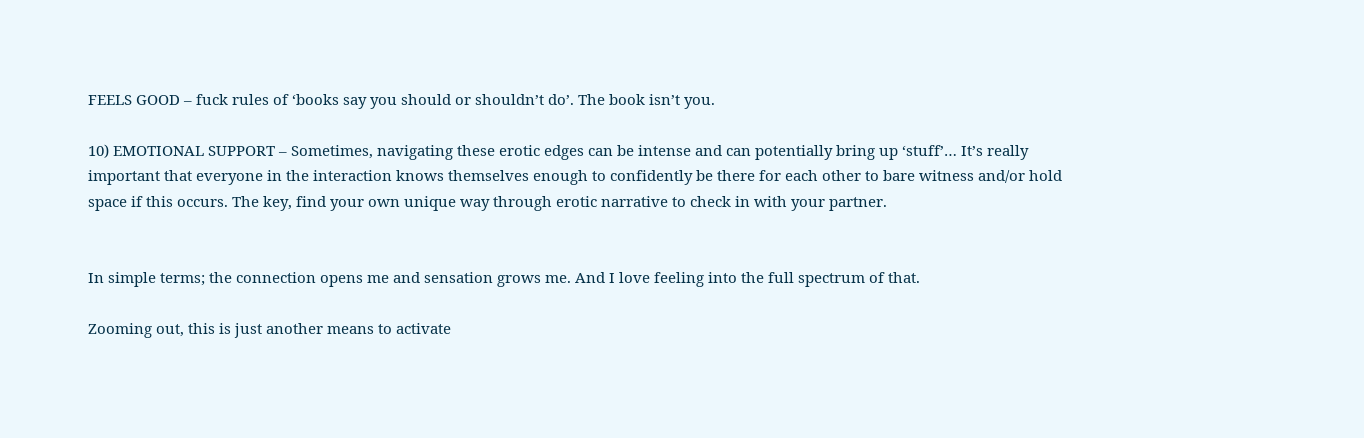FEELS GOOD – fuck rules of ‘books say you should or shouldn’t do’. The book isn’t you.

10) EMOTIONAL SUPPORT – Sometimes, navigating these erotic edges can be intense and can potentially bring up ‘stuff’… It’s really important that everyone in the interaction knows themselves enough to confidently be there for each other to bare witness and/or hold space if this occurs. The key, find your own unique way through erotic narrative to check in with your partner.


In simple terms; the connection opens me and sensation grows me. And I love feeling into the full spectrum of that.

Zooming out, this is just another means to activate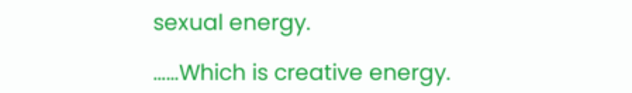sexual energy.

……Which is creative energy.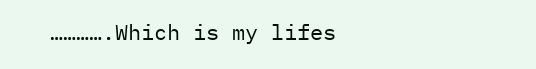………….Which is my lifes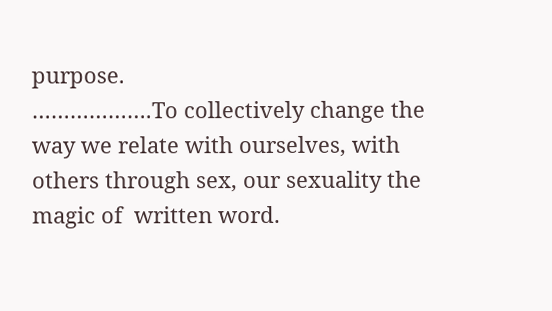purpose.
……………….To collectively change the way we relate with ourselves, with others through sex, our sexuality the magic of  written word.